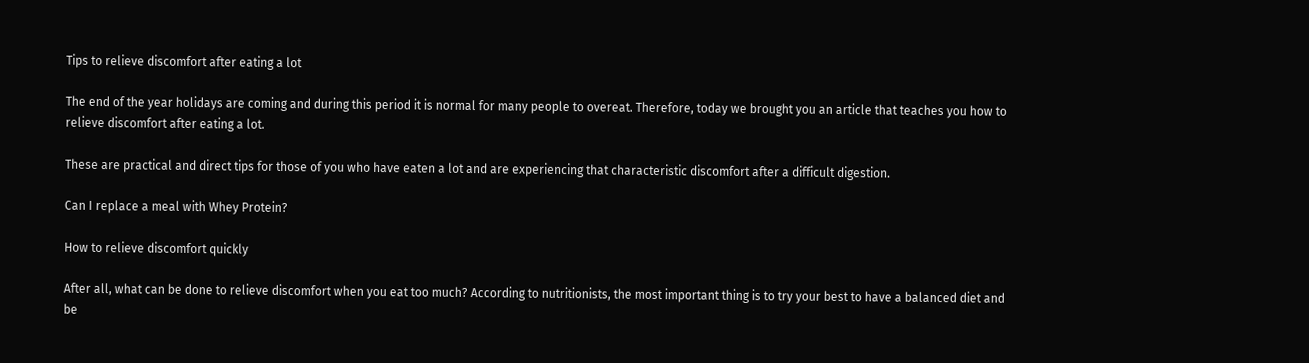Tips to relieve discomfort after eating a lot

The end of the year holidays are coming and during this period it is normal for many people to overeat. Therefore, today we brought you an article that teaches you how to relieve discomfort after eating a lot.

These are practical and direct tips for those of you who have eaten a lot and are experiencing that characteristic discomfort after a difficult digestion.

Can I replace a meal with Whey Protein?

How to relieve discomfort quickly

After all, what can be done to relieve discomfort when you eat too much? According to nutritionists, the most important thing is to try your best to have a balanced diet and be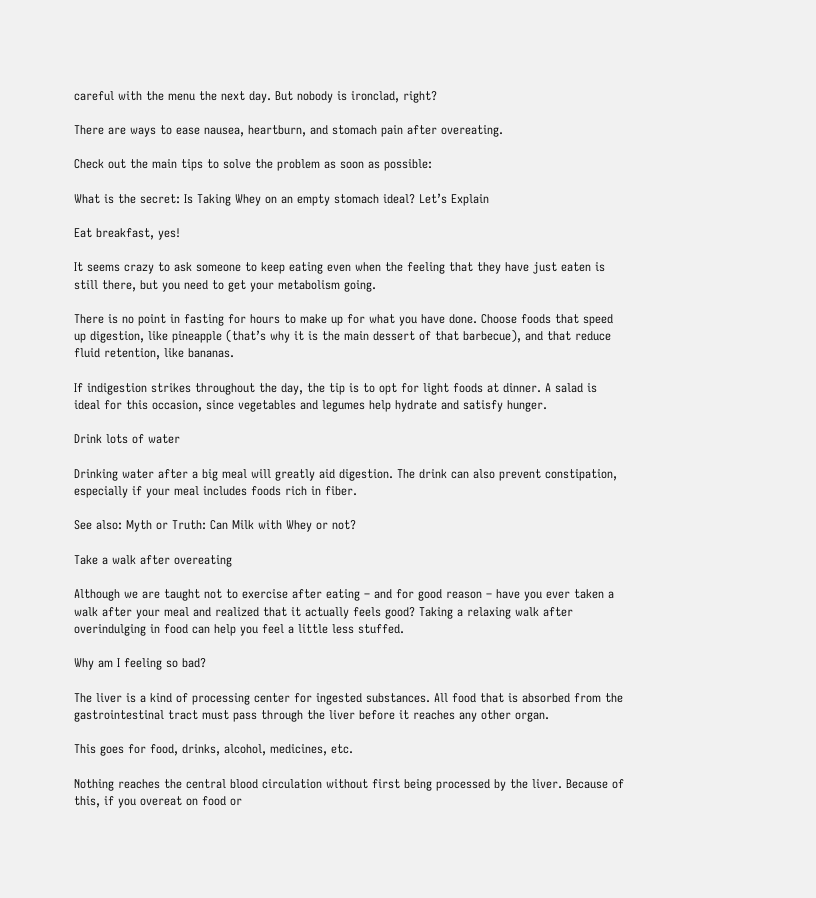careful with the menu the next day. But nobody is ironclad, right?

There are ways to ease nausea, heartburn, and stomach pain after overeating.

Check out the main tips to solve the problem as soon as possible:

What is the secret: Is Taking Whey on an empty stomach ideal? Let’s Explain

Eat breakfast, yes!

It seems crazy to ask someone to keep eating even when the feeling that they have just eaten is still there, but you need to get your metabolism going.

There is no point in fasting for hours to make up for what you have done. Choose foods that speed up digestion, like pineapple (that’s why it is the main dessert of that barbecue), and that reduce fluid retention, like bananas.

If indigestion strikes throughout the day, the tip is to opt for light foods at dinner. A salad is ideal for this occasion, since vegetables and legumes help hydrate and satisfy hunger.

Drink lots of water

Drinking water after a big meal will greatly aid digestion. The drink can also prevent constipation, especially if your meal includes foods rich in fiber.

See also: Myth or Truth: Can Milk with Whey or not?

Take a walk after overeating

Although we are taught not to exercise after eating – and for good reason – have you ever taken a walk after your meal and realized that it actually feels good? Taking a relaxing walk after overindulging in food can help you feel a little less stuffed.

Why am I feeling so bad?

The liver is a kind of processing center for ingested substances. All food that is absorbed from the gastrointestinal tract must pass through the liver before it reaches any other organ.

This goes for food, drinks, alcohol, medicines, etc.

Nothing reaches the central blood circulation without first being processed by the liver. Because of this, if you overeat on food or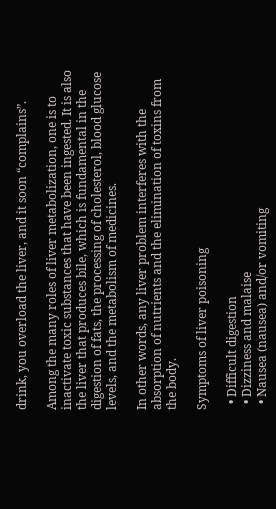drink, you overload the liver, and it soon “complains”.

Among the many roles of liver metabolization, one is to inactivate toxic substances that have been ingested. It is also the liver that produces bile, which is fundamental in the digestion of fats, the processing of cholesterol, blood glucose levels, and the metabolism of medicines.

In other words, any liver problem interferes with the absorption of nutrients and the elimination of toxins from the body.

Symptoms of liver poisoning

  • Difficult digestion
  • Dizziness and malaise
  • Nausea (nausea) and/or vomiting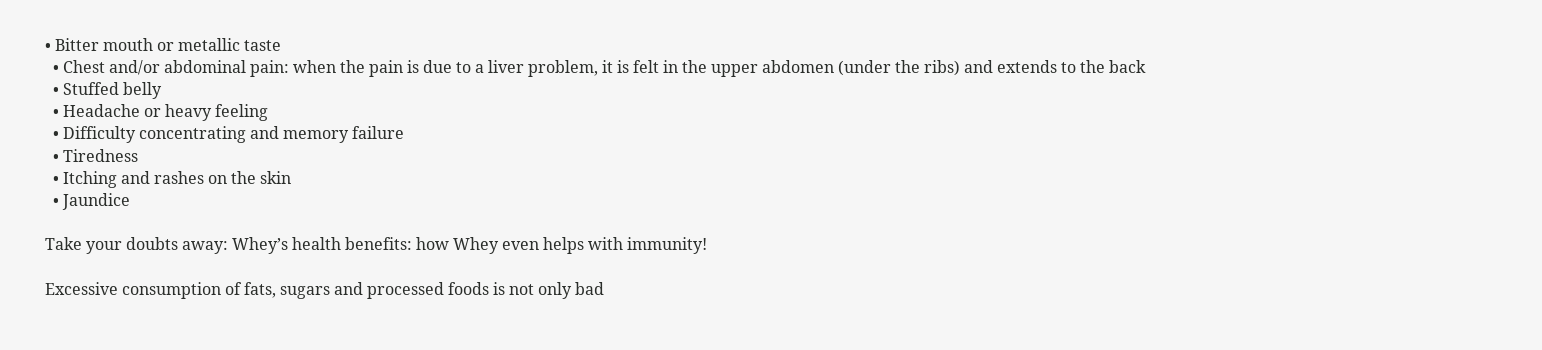• Bitter mouth or metallic taste
  • Chest and/or abdominal pain: when the pain is due to a liver problem, it is felt in the upper abdomen (under the ribs) and extends to the back
  • Stuffed belly
  • Headache or heavy feeling
  • Difficulty concentrating and memory failure
  • Tiredness
  • Itching and rashes on the skin
  • Jaundice

Take your doubts away: Whey’s health benefits: how Whey even helps with immunity!

Excessive consumption of fats, sugars and processed foods is not only bad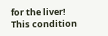for the liver! This condition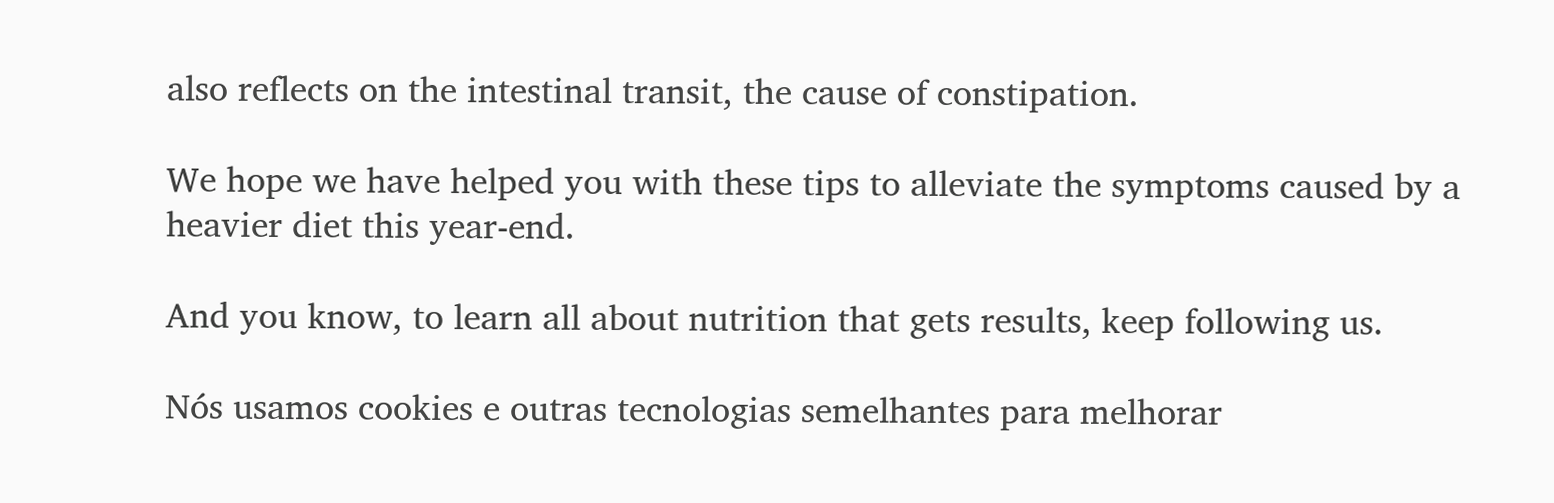also reflects on the intestinal transit, the cause of constipation.

We hope we have helped you with these tips to alleviate the symptoms caused by a heavier diet this year-end.

And you know, to learn all about nutrition that gets results, keep following us.

Nós usamos cookies e outras tecnologias semelhantes para melhorar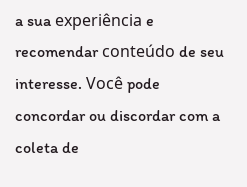a sua experiência e recomendar conteúdo de seu interesse. Você pode concordar ou discordar com a coleta de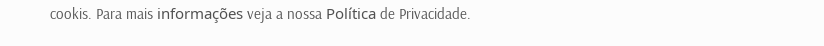cookis. Para mais informações veja a nossa Política de Privacidade.